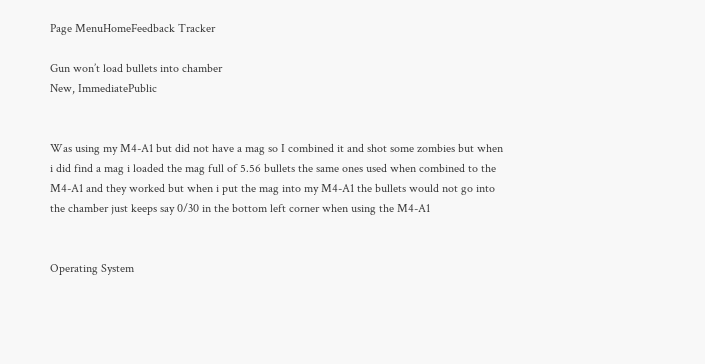Page MenuHomeFeedback Tracker

Gun won’t load bullets into chamber
New, ImmediatePublic


Was using my M4-A1 but did not have a mag so I combined it and shot some zombies but when i did find a mag i loaded the mag full of 5.56 bullets the same ones used when combined to the M4-A1 and they worked but when i put the mag into my M4-A1 the bullets would not go into the chamber just keeps say 0/30 in the bottom left corner when using the M4-A1


Operating System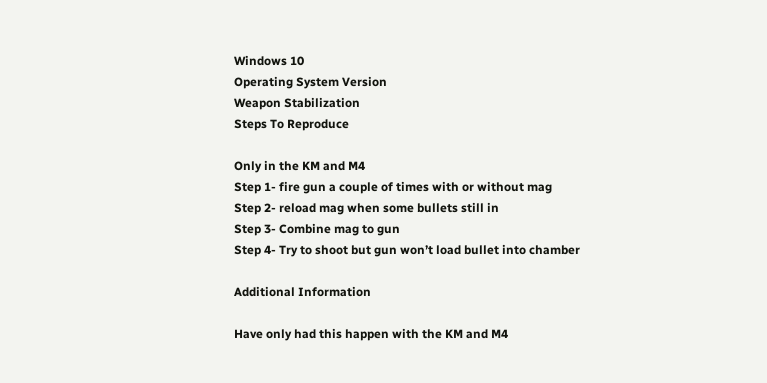Windows 10
Operating System Version
Weapon Stabilization
Steps To Reproduce

Only in the KM and M4
Step 1- fire gun a couple of times with or without mag
Step 2- reload mag when some bullets still in
Step 3- Combine mag to gun
Step 4- Try to shoot but gun won’t load bullet into chamber

Additional Information

Have only had this happen with the KM and M4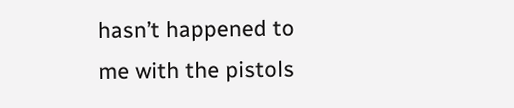hasn’t happened to me with the pistols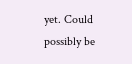yet. Could possibly be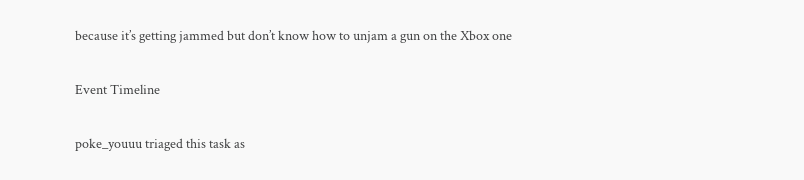because it’s getting jammed but don’t know how to unjam a gun on the Xbox one

Event Timeline

poke_youuu triaged this task as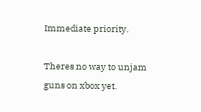Immediate priority.

Theres no way to unjam guns on xbox yet.